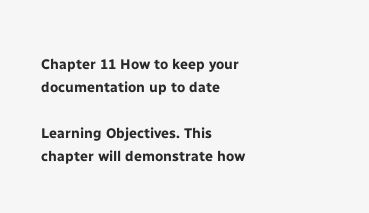Chapter 11 How to keep your documentation up to date

Learning Objectives. This chapter will demonstrate how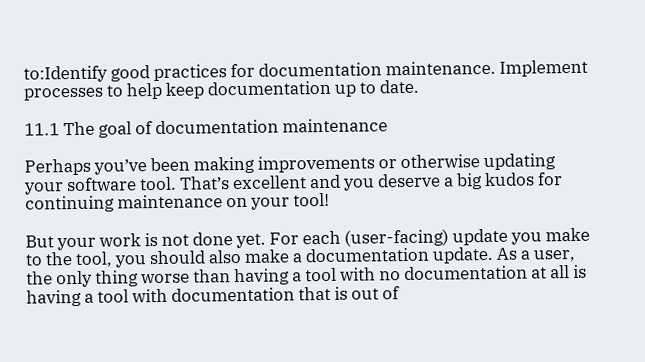to:Identify good practices for documentation maintenance. Implement processes to help keep documentation up to date.

11.1 The goal of documentation maintenance

Perhaps you’ve been making improvements or otherwise updating your software tool. That’s excellent and you deserve a big kudos for continuing maintenance on your tool!

But your work is not done yet. For each (user-facing) update you make to the tool, you should also make a documentation update. As a user, the only thing worse than having a tool with no documentation at all is having a tool with documentation that is out of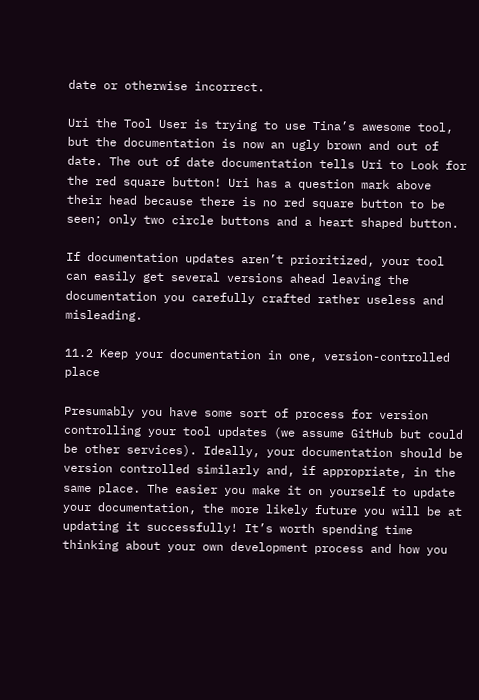date or otherwise incorrect.

Uri the Tool User is trying to use Tina’s awesome tool, but the documentation is now an ugly brown and out of date. The out of date documentation tells Uri to Look for the red square button! Uri has a question mark above their head because there is no red square button to be seen; only two circle buttons and a heart shaped button.

If documentation updates aren’t prioritized, your tool can easily get several versions ahead leaving the documentation you carefully crafted rather useless and misleading.

11.2 Keep your documentation in one, version-controlled place

Presumably you have some sort of process for version controlling your tool updates (we assume GitHub but could be other services). Ideally, your documentation should be version controlled similarly and, if appropriate, in the same place. The easier you make it on yourself to update your documentation, the more likely future you will be at updating it successfully! It’s worth spending time thinking about your own development process and how you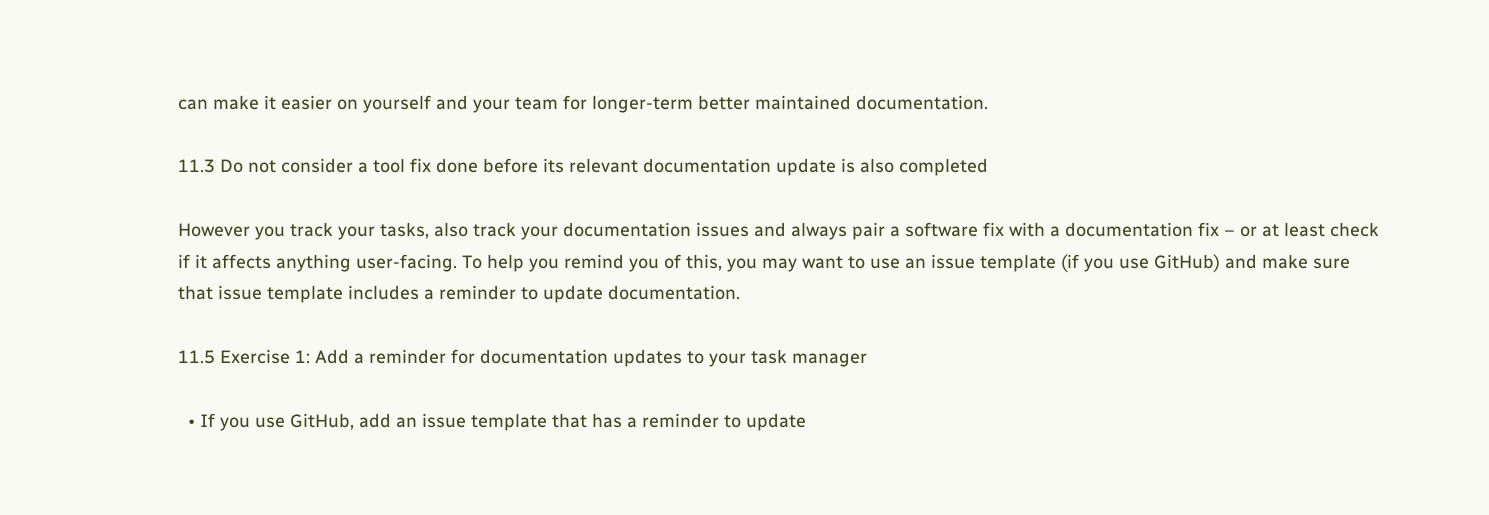can make it easier on yourself and your team for longer-term better maintained documentation.

11.3 Do not consider a tool fix done before its relevant documentation update is also completed

However you track your tasks, also track your documentation issues and always pair a software fix with a documentation fix – or at least check if it affects anything user-facing. To help you remind you of this, you may want to use an issue template (if you use GitHub) and make sure that issue template includes a reminder to update documentation.

11.5 Exercise 1: Add a reminder for documentation updates to your task manager

  • If you use GitHub, add an issue template that has a reminder to update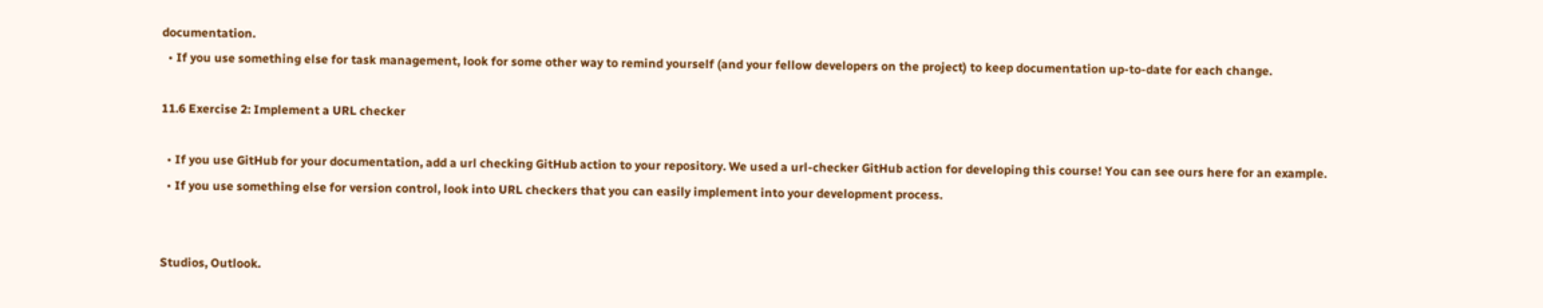documentation.
  • If you use something else for task management, look for some other way to remind yourself (and your fellow developers on the project) to keep documentation up-to-date for each change.

11.6 Exercise 2: Implement a URL checker

  • If you use GitHub for your documentation, add a url checking GitHub action to your repository. We used a url-checker GitHub action for developing this course! You can see ours here for an example.
  • If you use something else for version control, look into URL checkers that you can easily implement into your development process.


Studios, Outlook.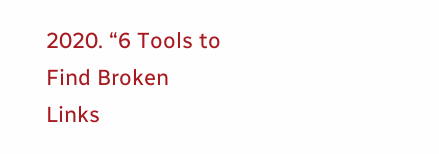2020. “6 Tools to Find Broken Links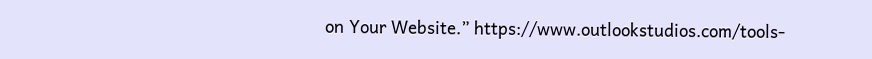on Your Website.” https://www.outlookstudios.com/tools-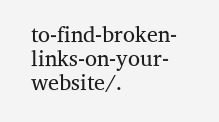to-find-broken-links-on-your-website/.